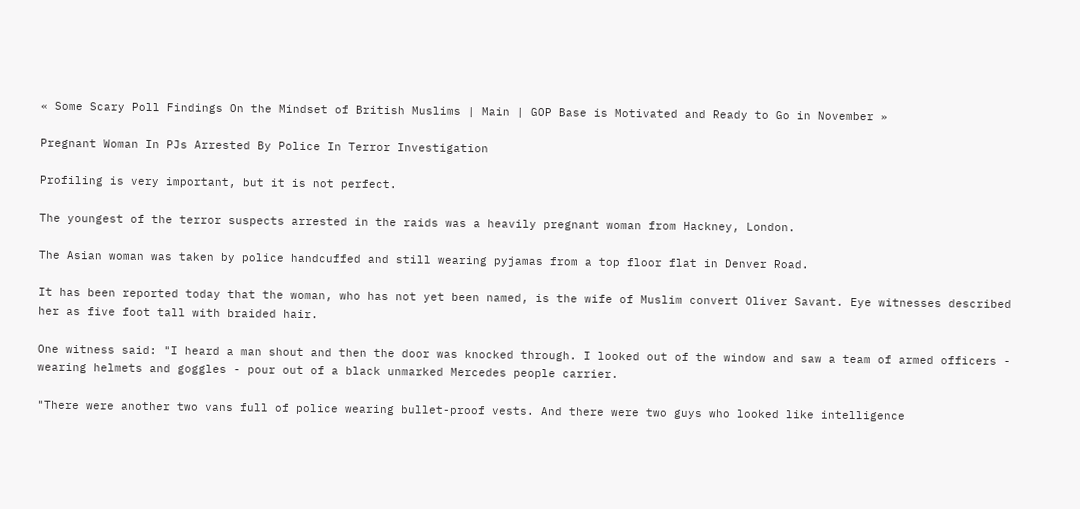« Some Scary Poll Findings On the Mindset of British Muslims | Main | GOP Base is Motivated and Ready to Go in November »

Pregnant Woman In PJs Arrested By Police In Terror Investigation

Profiling is very important, but it is not perfect.

The youngest of the terror suspects arrested in the raids was a heavily pregnant woman from Hackney, London.

The Asian woman was taken by police handcuffed and still wearing pyjamas from a top floor flat in Denver Road.

It has been reported today that the woman, who has not yet been named, is the wife of Muslim convert Oliver Savant. Eye witnesses described her as five foot tall with braided hair.

One witness said: "I heard a man shout and then the door was knocked through. I looked out of the window and saw a team of armed officers - wearing helmets and goggles - pour out of a black unmarked Mercedes people carrier.

"There were another two vans full of police wearing bullet-proof vests. And there were two guys who looked like intelligence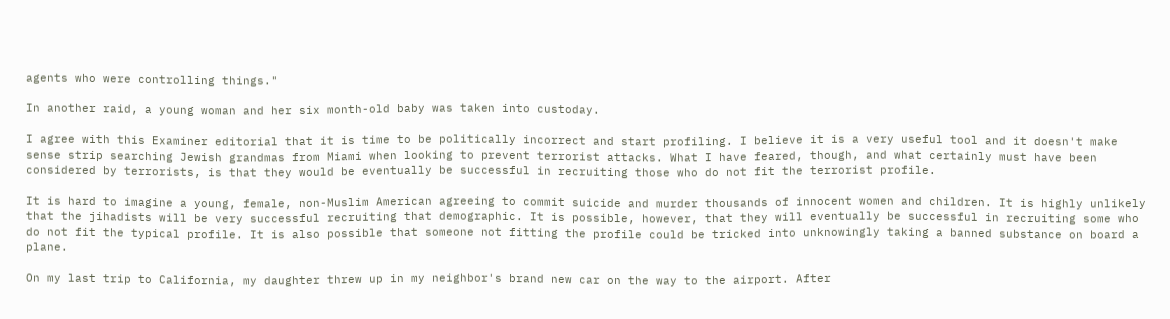agents who were controlling things."

In another raid, a young woman and her six month-old baby was taken into custoday.

I agree with this Examiner editorial that it is time to be politically incorrect and start profiling. I believe it is a very useful tool and it doesn't make sense strip searching Jewish grandmas from Miami when looking to prevent terrorist attacks. What I have feared, though, and what certainly must have been considered by terrorists, is that they would be eventually be successful in recruiting those who do not fit the terrorist profile.

It is hard to imagine a young, female, non-Muslim American agreeing to commit suicide and murder thousands of innocent women and children. It is highly unlikely that the jihadists will be very successful recruiting that demographic. It is possible, however, that they will eventually be successful in recruiting some who do not fit the typical profile. It is also possible that someone not fitting the profile could be tricked into unknowingly taking a banned substance on board a plane.

On my last trip to California, my daughter threw up in my neighbor's brand new car on the way to the airport. After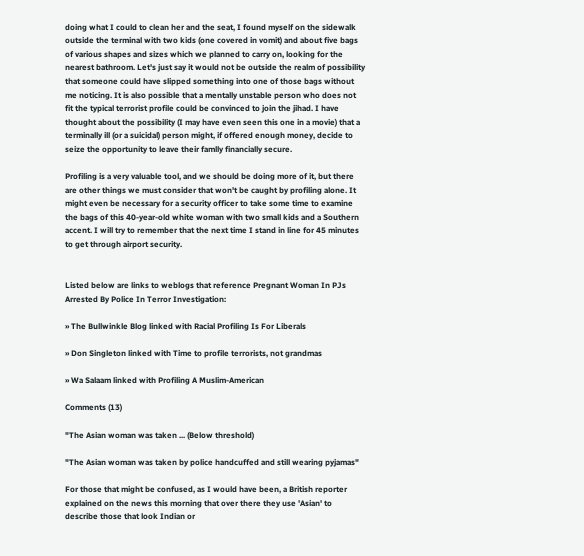doing what I could to clean her and the seat, I found myself on the sidewalk outside the terminal with two kids (one covered in vomit) and about five bags of various shapes and sizes which we planned to carry on, looking for the nearest bathroom. Let's just say it would not be outside the realm of possibility that someone could have slipped something into one of those bags without me noticing. It is also possible that a mentally unstable person who does not fit the typical terrorist profile could be convinced to join the jihad. I have thought about the possibility (I may have even seen this one in a movie) that a terminally ill (or a suicidal) person might, if offered enough money, decide to seize the opportunity to leave their famlly financially secure.

Profiling is a very valuable tool, and we should be doing more of it, but there are other things we must consider that won't be caught by profiling alone. It might even be necessary for a security officer to take some time to examine the bags of this 40-year-old white woman with two small kids and a Southern accent. I will try to remember that the next time I stand in line for 45 minutes to get through airport security.


Listed below are links to weblogs that reference Pregnant Woman In PJs Arrested By Police In Terror Investigation:

» The Bullwinkle Blog linked with Racial Profiling Is For Liberals

» Don Singleton linked with Time to profile terrorists, not grandmas

» Wa Salaam linked with Profiling A Muslim-American

Comments (13)

"The Asian woman was taken ... (Below threshold)

"The Asian woman was taken by police handcuffed and still wearing pyjamas"

For those that might be confused, as I would have been, a British reporter explained on the news this morning that over there they use 'Asian' to describe those that look Indian or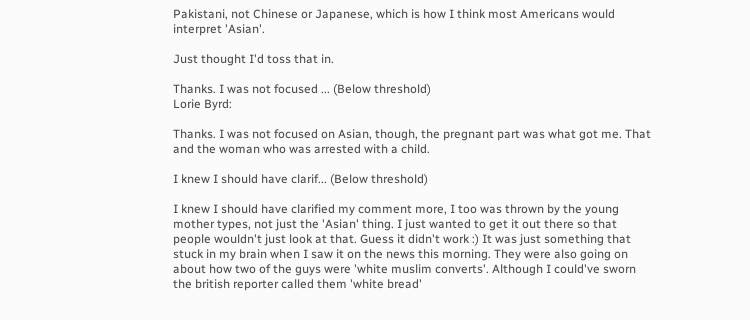Pakistani, not Chinese or Japanese, which is how I think most Americans would interpret 'Asian'.

Just thought I'd toss that in.

Thanks. I was not focused ... (Below threshold)
Lorie Byrd:

Thanks. I was not focused on Asian, though, the pregnant part was what got me. That and the woman who was arrested with a child.

I knew I should have clarif... (Below threshold)

I knew I should have clarified my comment more, I too was thrown by the young mother types, not just the 'Asian' thing. I just wanted to get it out there so that people wouldn't just look at that. Guess it didn't work :) It was just something that stuck in my brain when I saw it on the news this morning. They were also going on about how two of the guys were 'white muslim converts'. Although I could've sworn the british reporter called them 'white bread'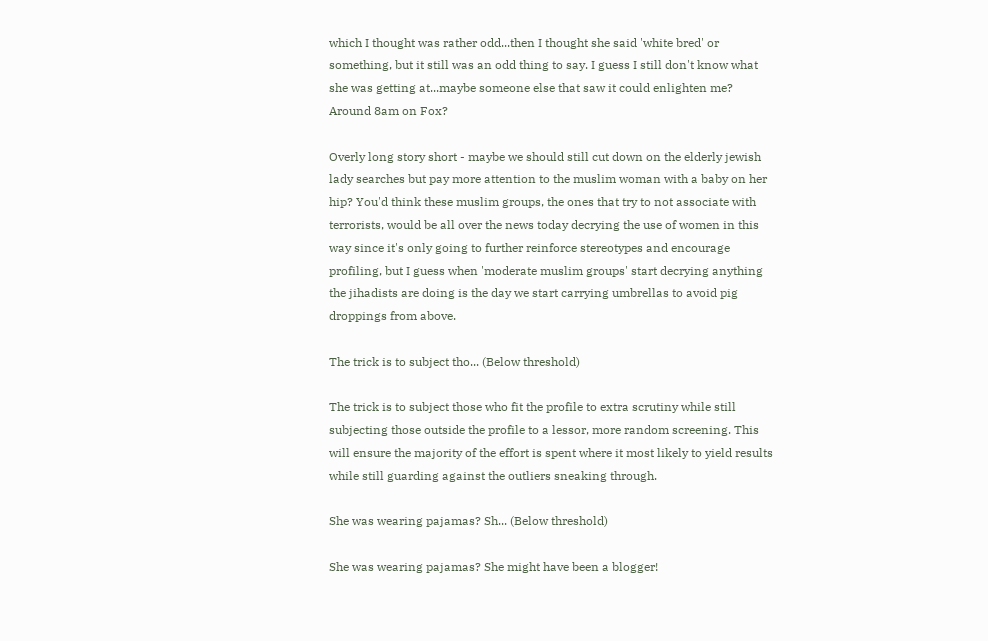which I thought was rather odd...then I thought she said 'white bred' or something, but it still was an odd thing to say. I guess I still don't know what she was getting at...maybe someone else that saw it could enlighten me? Around 8am on Fox?

Overly long story short - maybe we should still cut down on the elderly jewish lady searches but pay more attention to the muslim woman with a baby on her hip? You'd think these muslim groups, the ones that try to not associate with terrorists, would be all over the news today decrying the use of women in this way since it's only going to further reinforce stereotypes and encourage profiling, but I guess when 'moderate muslim groups' start decrying anything the jihadists are doing is the day we start carrying umbrellas to avoid pig droppings from above.

The trick is to subject tho... (Below threshold)

The trick is to subject those who fit the profile to extra scrutiny while still subjecting those outside the profile to a lessor, more random screening. This will ensure the majority of the effort is spent where it most likely to yield results while still guarding against the outliers sneaking through.

She was wearing pajamas? Sh... (Below threshold)

She was wearing pajamas? She might have been a blogger!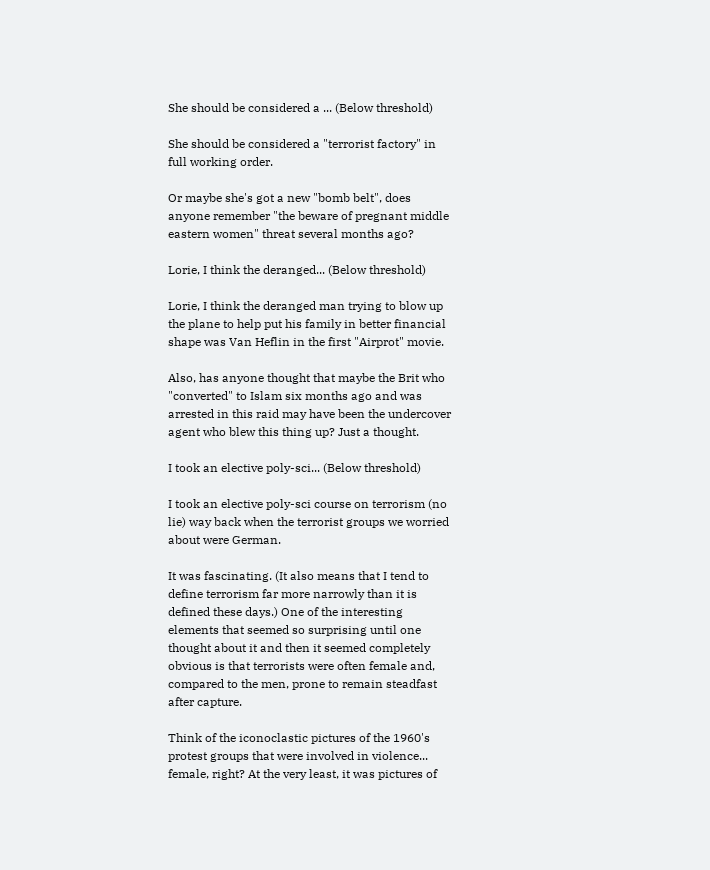She should be considered a ... (Below threshold)

She should be considered a "terrorist factory" in full working order.

Or maybe she's got a new "bomb belt", does anyone remember "the beware of pregnant middle eastern women" threat several months ago?

Lorie, I think the deranged... (Below threshold)

Lorie, I think the deranged man trying to blow up the plane to help put his family in better financial shape was Van Heflin in the first "Airprot" movie.

Also, has anyone thought that maybe the Brit who "converted" to Islam six months ago and was arrested in this raid may have been the undercover agent who blew this thing up? Just a thought.

I took an elective poly-sci... (Below threshold)

I took an elective poly-sci course on terrorism (no lie) way back when the terrorist groups we worried about were German.

It was fascinating. (It also means that I tend to define terrorism far more narrowly than it is defined these days.) One of the interesting elements that seemed so surprising until one thought about it and then it seemed completely obvious is that terrorists were often female and, compared to the men, prone to remain steadfast after capture.

Think of the iconoclastic pictures of the 1960's protest groups that were involved in violence... female, right? At the very least, it was pictures of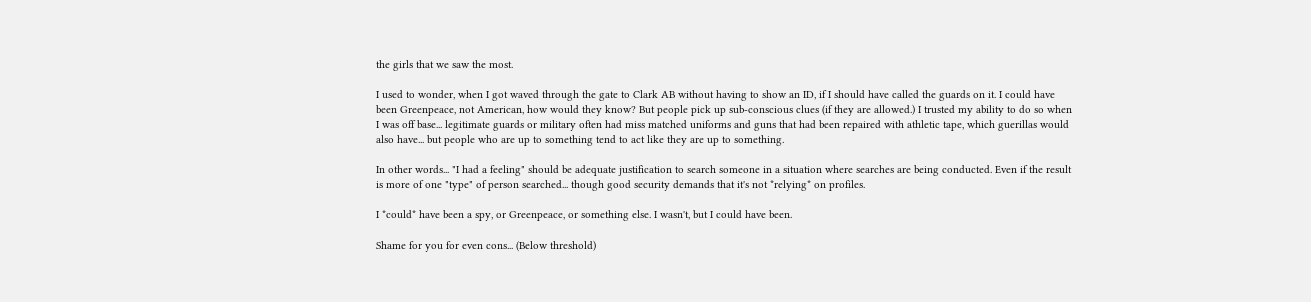the girls that we saw the most.

I used to wonder, when I got waved through the gate to Clark AB without having to show an ID, if I should have called the guards on it. I could have been Greenpeace, not American, how would they know? But people pick up sub-conscious clues (if they are allowed.) I trusted my ability to do so when I was off base... legitimate guards or military often had miss matched uniforms and guns that had been repaired with athletic tape, which guerillas would also have... but people who are up to something tend to act like they are up to something.

In other words... "I had a feeling" should be adequate justification to search someone in a situation where searches are being conducted. Even if the result is more of one "type" of person searched... though good security demands that it's not *relying* on profiles.

I *could* have been a spy, or Greenpeace, or something else. I wasn't, but I could have been.

Shame for you for even cons... (Below threshold)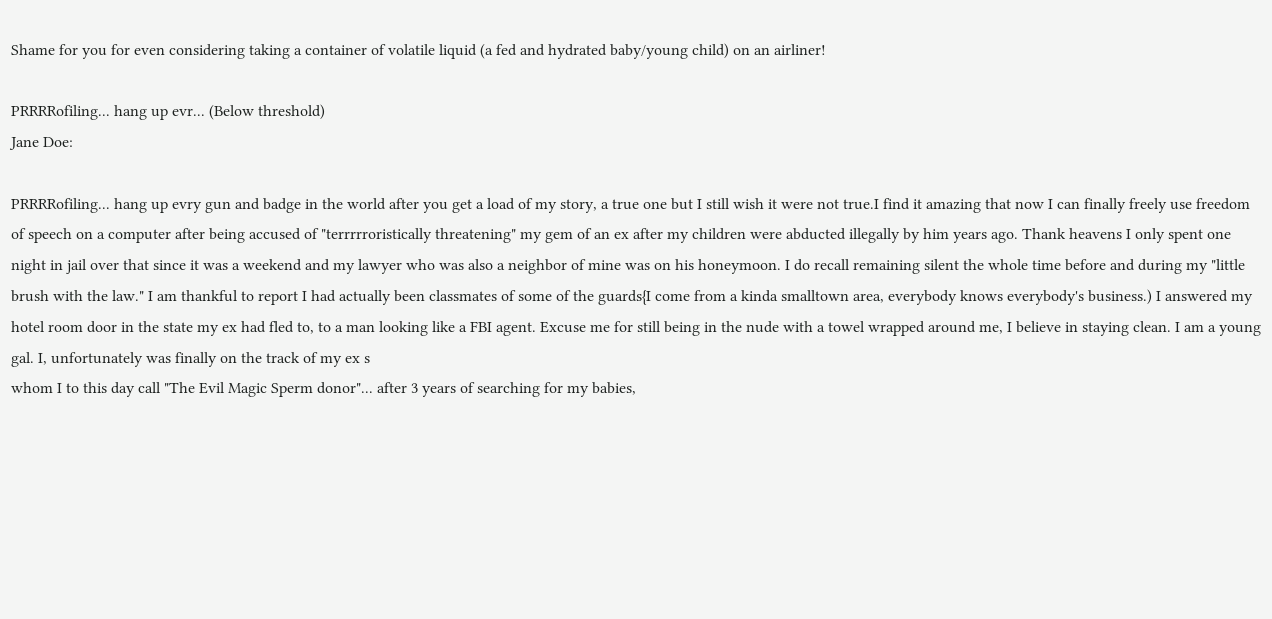Shame for you for even considering taking a container of volatile liquid (a fed and hydrated baby/young child) on an airliner!

PRRRRofiling... hang up evr... (Below threshold)
Jane Doe:

PRRRRofiling... hang up evry gun and badge in the world after you get a load of my story, a true one but I still wish it were not true.I find it amazing that now I can finally freely use freedom of speech on a computer after being accused of "terrrrroristically threatening" my gem of an ex after my children were abducted illegally by him years ago. Thank heavens I only spent one night in jail over that since it was a weekend and my lawyer who was also a neighbor of mine was on his honeymoon. I do recall remaining silent the whole time before and during my "little brush with the law." I am thankful to report I had actually been classmates of some of the guards{I come from a kinda smalltown area, everybody knows everybody's business.) I answered my hotel room door in the state my ex had fled to, to a man looking like a FBI agent. Excuse me for still being in the nude with a towel wrapped around me, I believe in staying clean. I am a young gal. I, unfortunately was finally on the track of my ex s
whom I to this day call "The Evil Magic Sperm donor"... after 3 years of searching for my babies,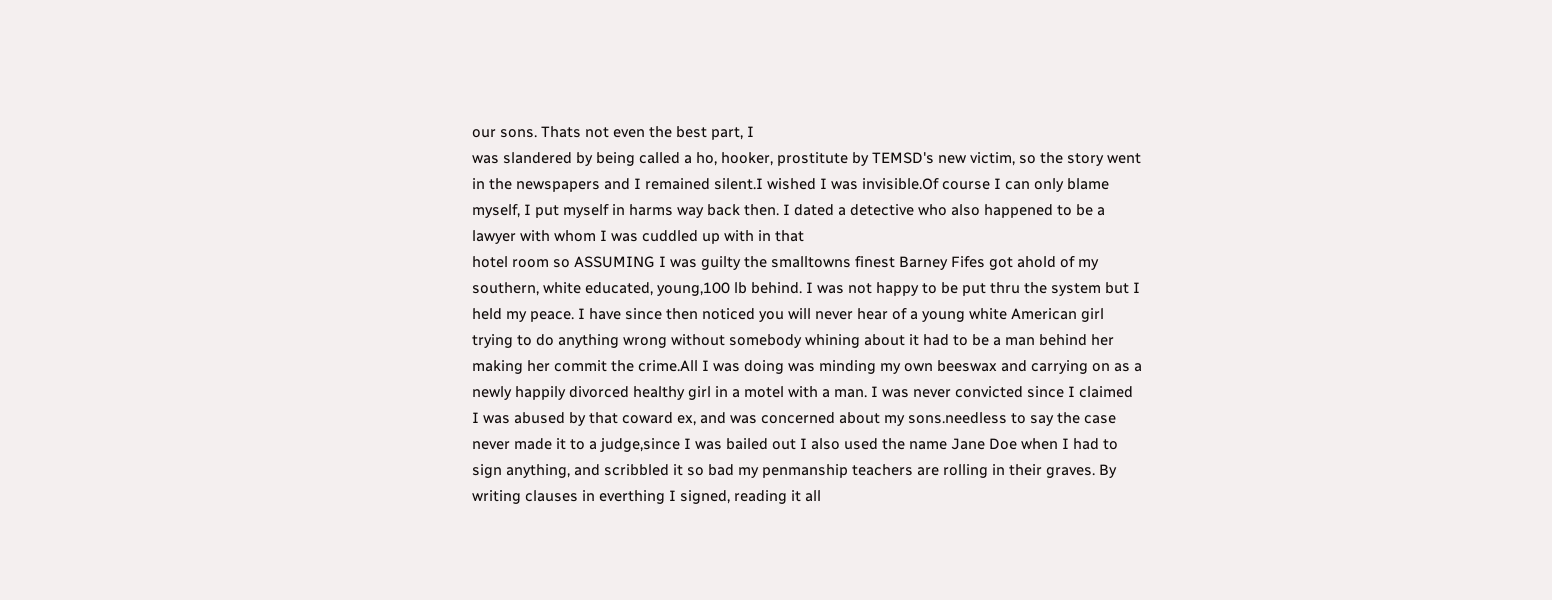our sons. Thats not even the best part, I
was slandered by being called a ho, hooker, prostitute by TEMSD's new victim, so the story went in the newspapers and I remained silent.I wished I was invisible.Of course I can only blame myself, I put myself in harms way back then. I dated a detective who also happened to be a lawyer with whom I was cuddled up with in that
hotel room so ASSUMING I was guilty the smalltowns finest Barney Fifes got ahold of my southern, white educated, young,100 lb behind. I was not happy to be put thru the system but I held my peace. I have since then noticed you will never hear of a young white American girl trying to do anything wrong without somebody whining about it had to be a man behind her making her commit the crime.All I was doing was minding my own beeswax and carrying on as a newly happily divorced healthy girl in a motel with a man. I was never convicted since I claimed I was abused by that coward ex, and was concerned about my sons.needless to say the case never made it to a judge,since I was bailed out I also used the name Jane Doe when I had to sign anything, and scribbled it so bad my penmanship teachers are rolling in their graves. By writing clauses in everthing I signed, reading it all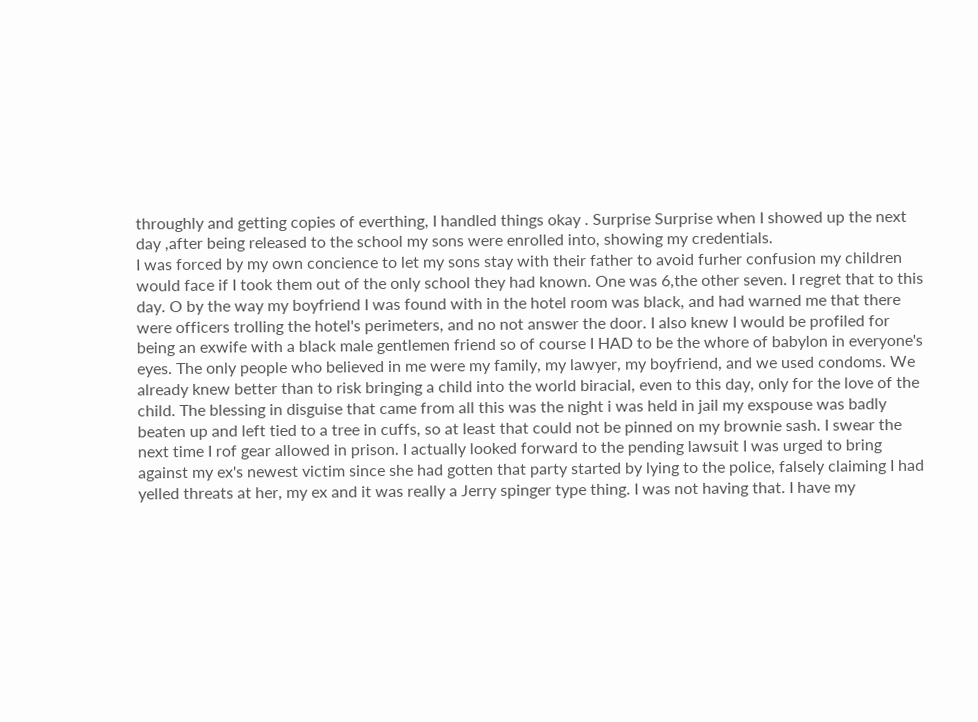throughly and getting copies of everthing, I handled things okay . Surprise Surprise when I showed up the next day ,after being released to the school my sons were enrolled into, showing my credentials.
I was forced by my own concience to let my sons stay with their father to avoid furher confusion my children would face if I took them out of the only school they had known. One was 6,the other seven. I regret that to this day. O by the way my boyfriend I was found with in the hotel room was black, and had warned me that there were officers trolling the hotel's perimeters, and no not answer the door. I also knew I would be profiled for being an exwife with a black male gentlemen friend so of course I HAD to be the whore of babylon in everyone's eyes. The only people who believed in me were my family, my lawyer, my boyfriend, and we used condoms. We already knew better than to risk bringing a child into the world biracial, even to this day, only for the love of the child. The blessing in disguise that came from all this was the night i was held in jail my exspouse was badly beaten up and left tied to a tree in cuffs, so at least that could not be pinned on my brownie sash. I swear the next time I rof gear allowed in prison. I actually looked forward to the pending lawsuit I was urged to bring against my ex's newest victim since she had gotten that party started by lying to the police, falsely claiming I had yelled threats at her, my ex and it was really a Jerry spinger type thing. I was not having that. I have my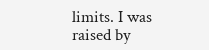limits. I was raised by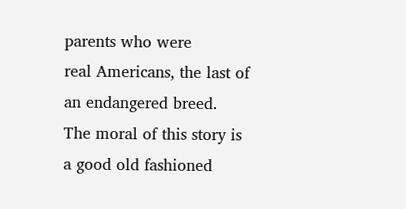parents who were
real Americans, the last of an endangered breed.
The moral of this story is a good old fashioned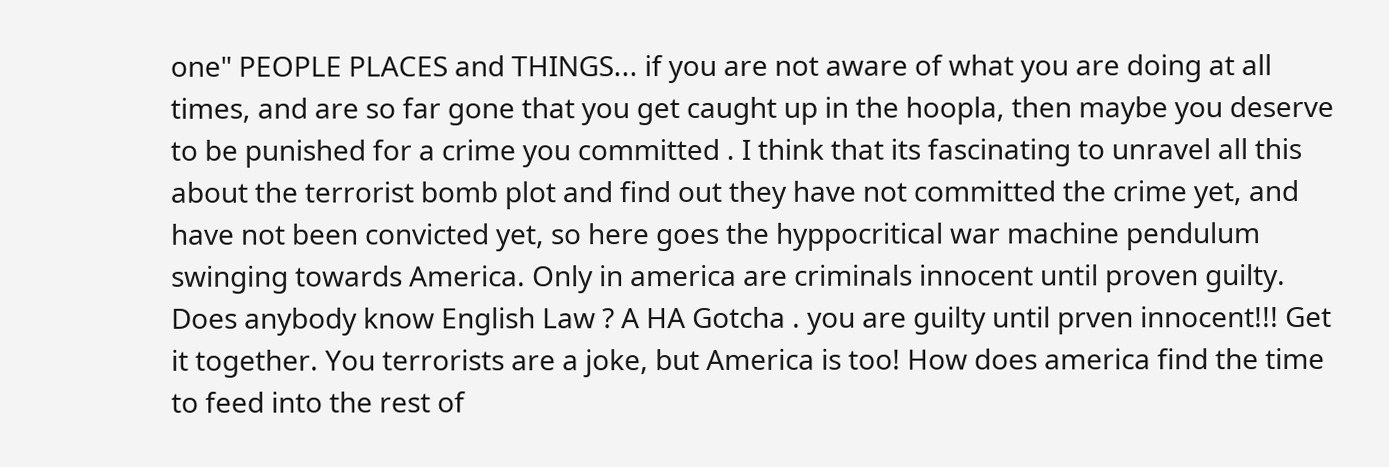one" PEOPLE PLACES and THINGS... if you are not aware of what you are doing at all times, and are so far gone that you get caught up in the hoopla, then maybe you deserve to be punished for a crime you committed . I think that its fascinating to unravel all this about the terrorist bomb plot and find out they have not committed the crime yet, and have not been convicted yet, so here goes the hyppocritical war machine pendulum swinging towards America. Only in america are criminals innocent until proven guilty. Does anybody know English Law ? A HA Gotcha . you are guilty until prven innocent!!! Get it together. You terrorists are a joke, but America is too! How does america find the time to feed into the rest of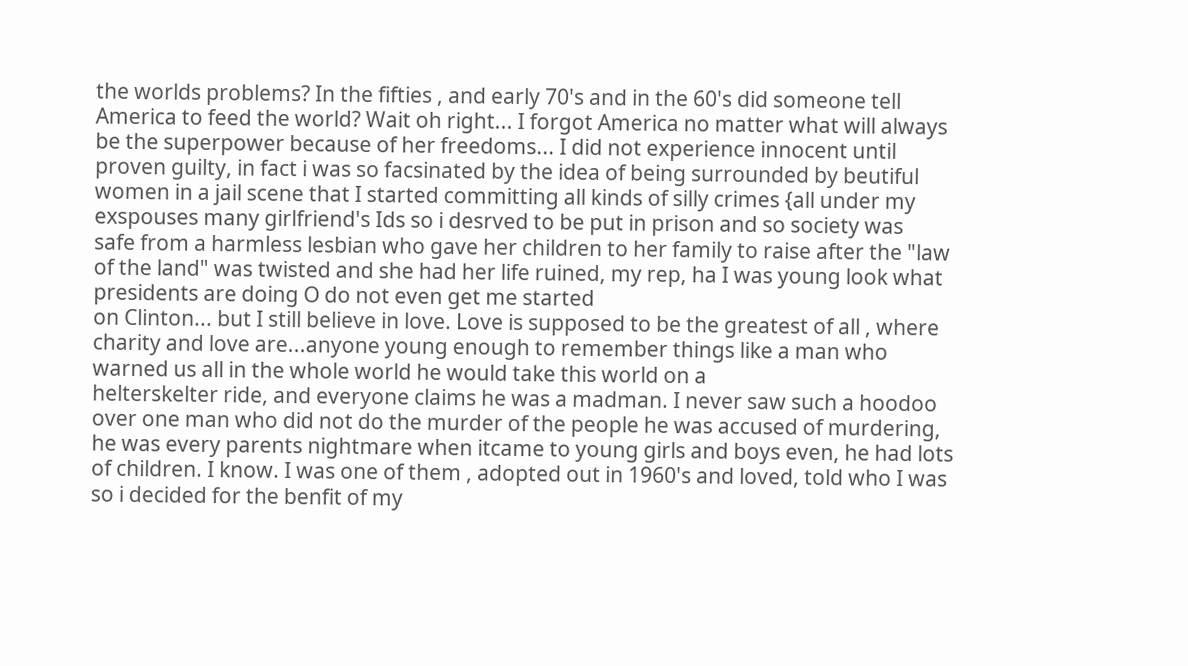the worlds problems? In the fifties , and early 70's and in the 60's did someone tell America to feed the world? Wait oh right... I forgot America no matter what will always be the superpower because of her freedoms... I did not experience innocent until proven guilty, in fact i was so facsinated by the idea of being surrounded by beutiful women in a jail scene that I started committing all kinds of silly crimes {all under my exspouses many girlfriend's Ids so i desrved to be put in prison and so society was
safe from a harmless lesbian who gave her children to her family to raise after the "law of the land" was twisted and she had her life ruined, my rep, ha I was young look what presidents are doing O do not even get me started
on Clinton... but I still believe in love. Love is supposed to be the greatest of all , where charity and love are...anyone young enough to remember things like a man who warned us all in the whole world he would take this world on a
helterskelter ride, and everyone claims he was a madman. I never saw such a hoodoo over one man who did not do the murder of the people he was accused of murdering, he was every parents nightmare when itcame to young girls and boys even, he had lots of children. I know. I was one of them , adopted out in 1960's and loved, told who I was so i decided for the benfit of my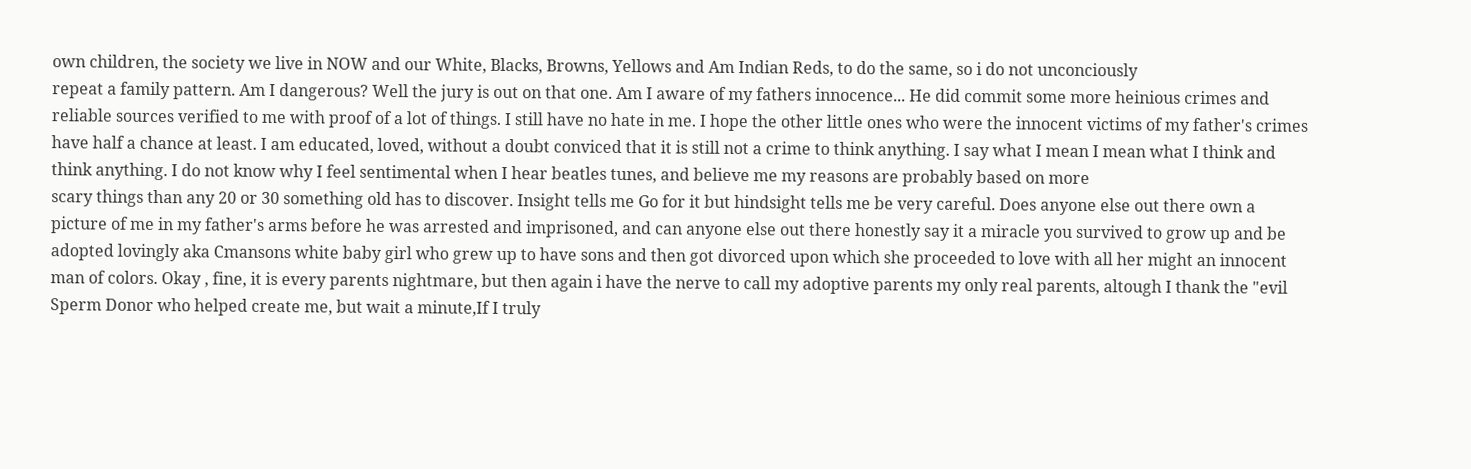own children, the society we live in NOW and our White, Blacks, Browns, Yellows and Am Indian Reds, to do the same, so i do not unconciously
repeat a family pattern. Am I dangerous? Well the jury is out on that one. Am I aware of my fathers innocence... He did commit some more heinious crimes and reliable sources verified to me with proof of a lot of things. I still have no hate in me. I hope the other little ones who were the innocent victims of my father's crimes have half a chance at least. I am educated, loved, without a doubt conviced that it is still not a crime to think anything. I say what I mean I mean what I think and think anything. I do not know why I feel sentimental when I hear beatles tunes, and believe me my reasons are probably based on more
scary things than any 20 or 30 something old has to discover. Insight tells me Go for it but hindsight tells me be very careful. Does anyone else out there own a picture of me in my father's arms before he was arrested and imprisoned, and can anyone else out there honestly say it a miracle you survived to grow up and be adopted lovingly aka Cmansons white baby girl who grew up to have sons and then got divorced upon which she proceeded to love with all her might an innocent man of colors. Okay , fine, it is every parents nightmare, but then again i have the nerve to call my adoptive parents my only real parents, altough I thank the "evil Sperm Donor who helped create me, but wait a minute,If I truly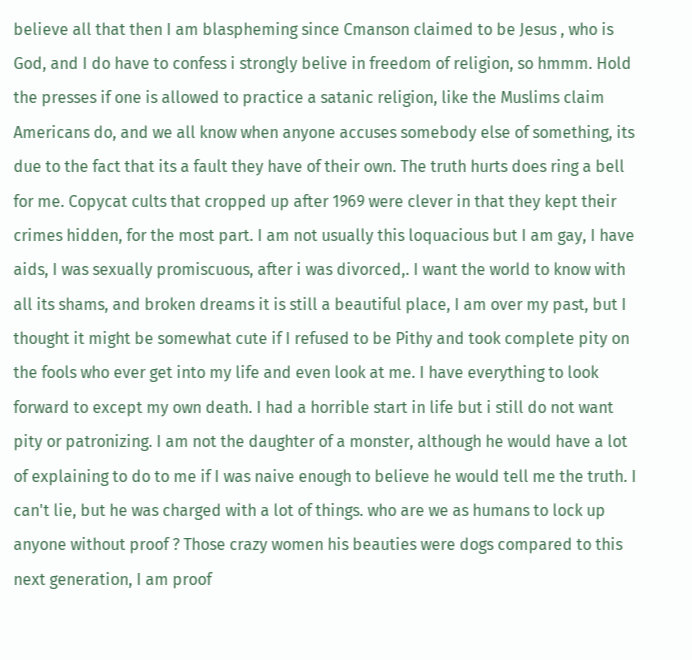believe all that then I am blaspheming since Cmanson claimed to be Jesus , who is God, and I do have to confess i strongly belive in freedom of religion, so hmmm. Hold the presses if one is allowed to practice a satanic religion, like the Muslims claim Americans do, and we all know when anyone accuses somebody else of something, its due to the fact that its a fault they have of their own. The truth hurts does ring a bell for me. Copycat cults that cropped up after 1969 were clever in that they kept their crimes hidden, for the most part. I am not usually this loquacious but I am gay, I have aids, I was sexually promiscuous, after i was divorced,. I want the world to know with all its shams, and broken dreams it is still a beautiful place, I am over my past, but I thought it might be somewhat cute if I refused to be Pithy and took complete pity on the fools who ever get into my life and even look at me. I have everything to look forward to except my own death. I had a horrible start in life but i still do not want pity or patronizing. I am not the daughter of a monster, although he would have a lot of explaining to do to me if I was naive enough to believe he would tell me the truth. I can't lie, but he was charged with a lot of things. who are we as humans to lock up anyone without proof ? Those crazy women his beauties were dogs compared to this next generation, I am proof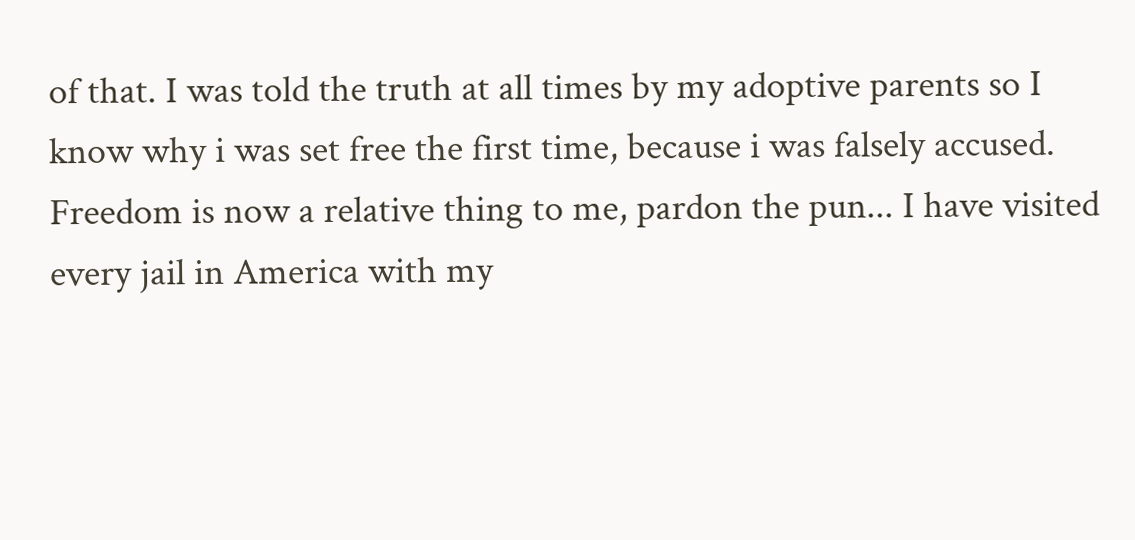of that. I was told the truth at all times by my adoptive parents so I know why i was set free the first time, because i was falsely accused. Freedom is now a relative thing to me, pardon the pun... I have visited every jail in America with my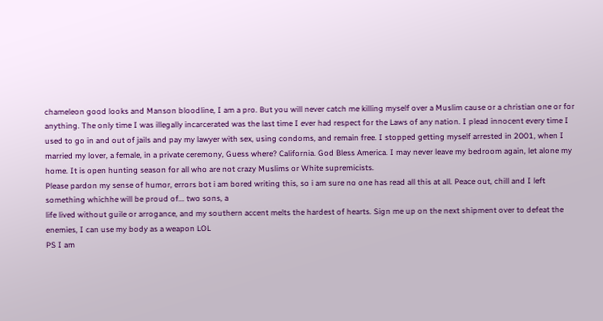chameleon good looks and Manson bloodline, I am a pro. But you will never catch me killing myself over a Muslim cause or a christian one or for anything. The only time I was illegally incarcerated was the last time I ever had respect for the Laws of any nation. I plead innocent every time I used to go in and out of jails and pay my lawyer with sex, using condoms, and remain free. I stopped getting myself arrested in 2001, when I married my lover, a female, in a private ceremony, Guess where? California. God Bless America. I may never leave my bedroom again, let alone my home. It is open hunting season for all who are not crazy Muslims or White supremicists.
Please pardon my sense of humor, errors bot i am bored writing this, so i am sure no one has read all this at all. Peace out, chill and I left something whichhe will be proud of... two sons, a
life lived without guile or arrogance, and my southern accent melts the hardest of hearts. Sign me up on the next shipment over to defeat the
enemies, I can use my body as a weapon LOL
PS I am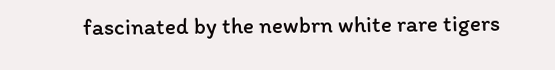fascinated by the newbrn white rare tigers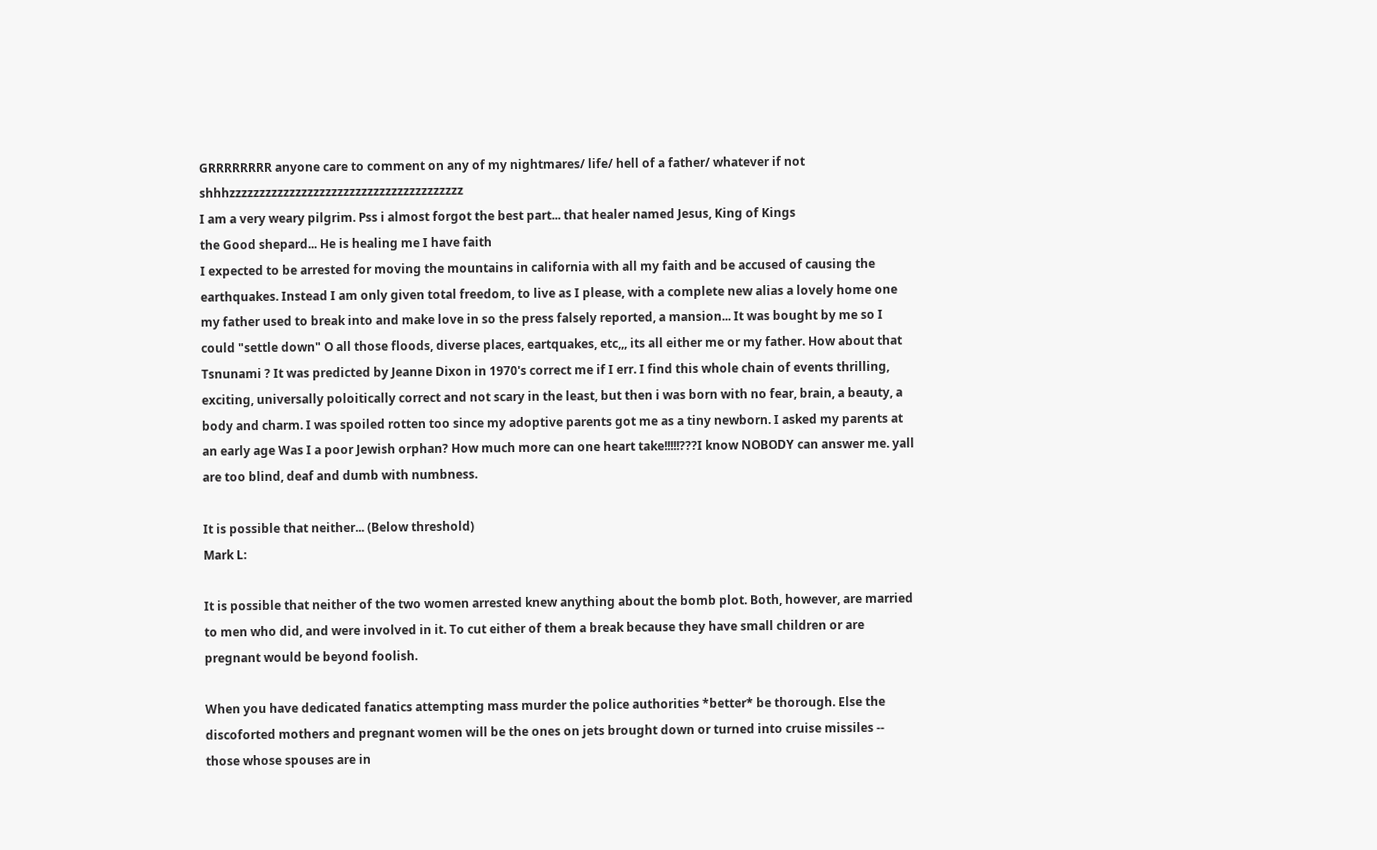GRRRRRRRR anyone care to comment on any of my nightmares/ life/ hell of a father/ whatever if not shhhzzzzzzzzzzzzzzzzzzzzzzzzzzzzzzzzzzzzzzz
I am a very weary pilgrim. Pss i almost forgot the best part... that healer named Jesus, King of Kings
the Good shepard... He is healing me I have faith
I expected to be arrested for moving the mountains in california with all my faith and be accused of causing the earthquakes. Instead I am only given total freedom, to live as I please, with a complete new alias a lovely home one my father used to break into and make love in so the press falsely reported, a mansion... It was bought by me so I could "settle down" O all those floods, diverse places, eartquakes, etc,,, its all either me or my father. How about that Tsnunami ? It was predicted by Jeanne Dixon in 1970's correct me if I err. I find this whole chain of events thrilling, exciting, universally poloitically correct and not scary in the least, but then i was born with no fear, brain, a beauty, a body and charm. I was spoiled rotten too since my adoptive parents got me as a tiny newborn. I asked my parents at an early age Was I a poor Jewish orphan? How much more can one heart take!!!!!???I know NOBODY can answer me. yall are too blind, deaf and dumb with numbness.

It is possible that neither... (Below threshold)
Mark L:

It is possible that neither of the two women arrested knew anything about the bomb plot. Both, however, are married to men who did, and were involved in it. To cut either of them a break because they have small children or are pregnant would be beyond foolish.

When you have dedicated fanatics attempting mass murder the police authorities *better* be thorough. Else the discoforted mothers and pregnant women will be the ones on jets brought down or turned into cruise missiles -- those whose spouses are in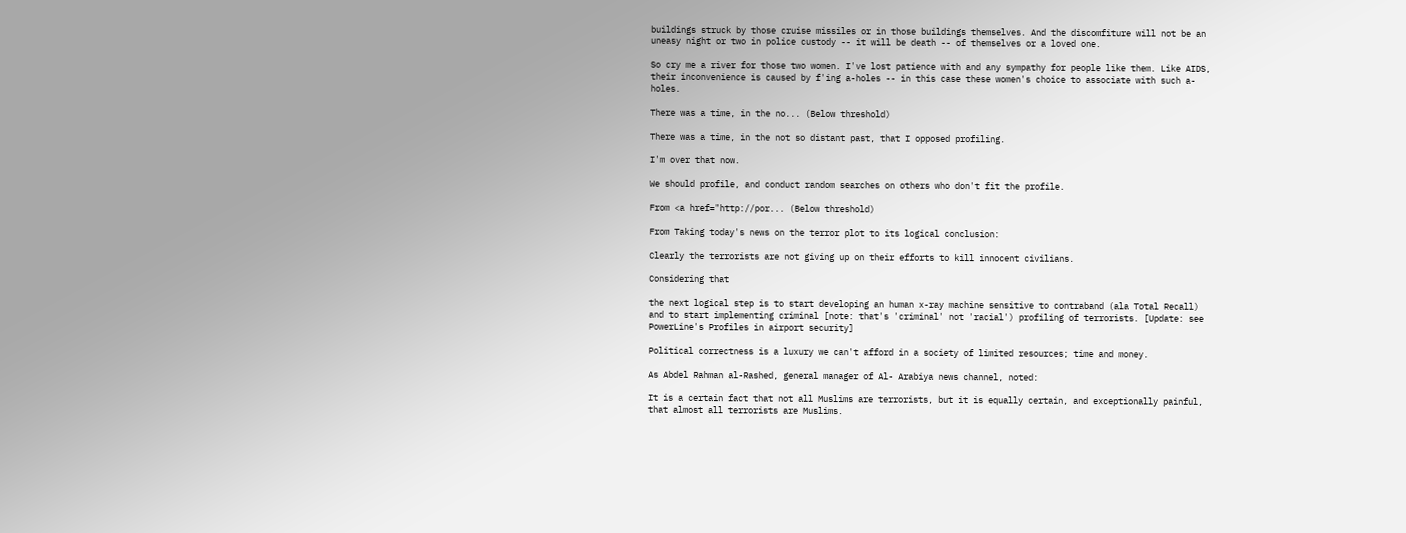buildings struck by those cruise missiles or in those buildings themselves. And the discomfiture will not be an uneasy night or two in police custody -- it will be death -- of themselves or a loved one.

So cry me a river for those two women. I've lost patience with and any sympathy for people like them. Like AIDS, their inconvenience is caused by f'ing a-holes -- in this case these women's choice to associate with such a-holes.

There was a time, in the no... (Below threshold)

There was a time, in the not so distant past, that I opposed profiling.

I'm over that now.

We should profile, and conduct random searches on others who don't fit the profile.

From <a href="http://por... (Below threshold)

From Taking today's news on the terror plot to its logical conclusion:

Clearly the terrorists are not giving up on their efforts to kill innocent civilians.

Considering that

the next logical step is to start developing an human x-ray machine sensitive to contraband (ala Total Recall) and to start implementing criminal [note: that's 'criminal' not 'racial') profiling of terrorists. [Update: see PowerLine's Profiles in airport security]

Political correctness is a luxury we can't afford in a society of limited resources; time and money.

As Abdel Rahman al-Rashed, general manager of Al- Arabiya news channel, noted:

It is a certain fact that not all Muslims are terrorists, but it is equally certain, and exceptionally painful, that almost all terrorists are Muslims.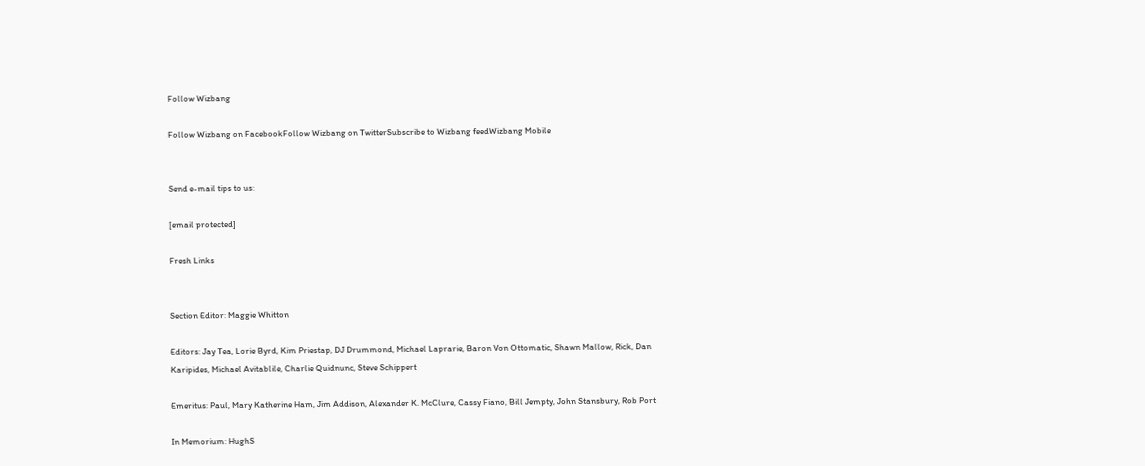Follow Wizbang

Follow Wizbang on FacebookFollow Wizbang on TwitterSubscribe to Wizbang feedWizbang Mobile


Send e-mail tips to us:

[email protected]

Fresh Links


Section Editor: Maggie Whitton

Editors: Jay Tea, Lorie Byrd, Kim Priestap, DJ Drummond, Michael Laprarie, Baron Von Ottomatic, Shawn Mallow, Rick, Dan Karipides, Michael Avitablile, Charlie Quidnunc, Steve Schippert

Emeritus: Paul, Mary Katherine Ham, Jim Addison, Alexander K. McClure, Cassy Fiano, Bill Jempty, John Stansbury, Rob Port

In Memorium: HughS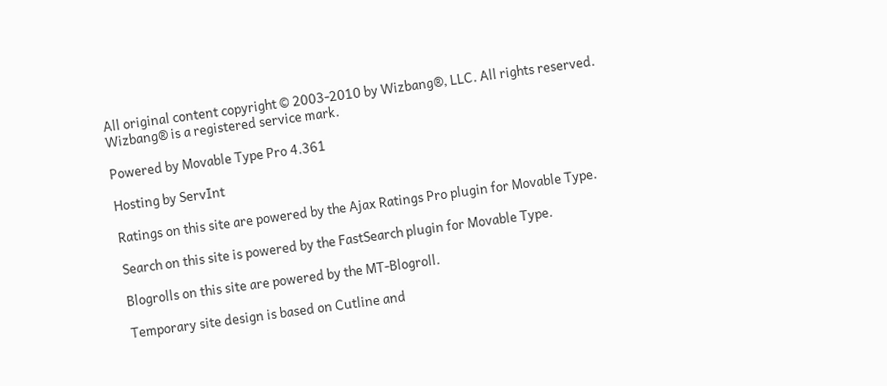All original content copyright © 2003-2010 by Wizbang®, LLC. All rights reserved. Wizbang® is a registered service mark.

Powered by Movable Type Pro 4.361

Hosting by ServInt

Ratings on this site are powered by the Ajax Ratings Pro plugin for Movable Type.

Search on this site is powered by the FastSearch plugin for Movable Type.

Blogrolls on this site are powered by the MT-Blogroll.

Temporary site design is based on Cutline and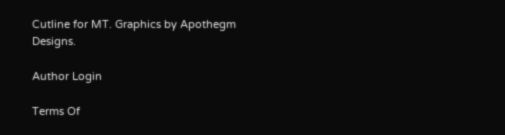Cutline for MT. Graphics by Apothegm Designs.

Author Login

Terms Of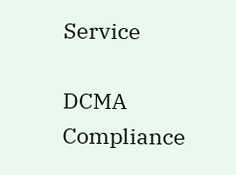Service

DCMA Compliance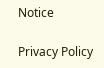Notice

Privacy Policy